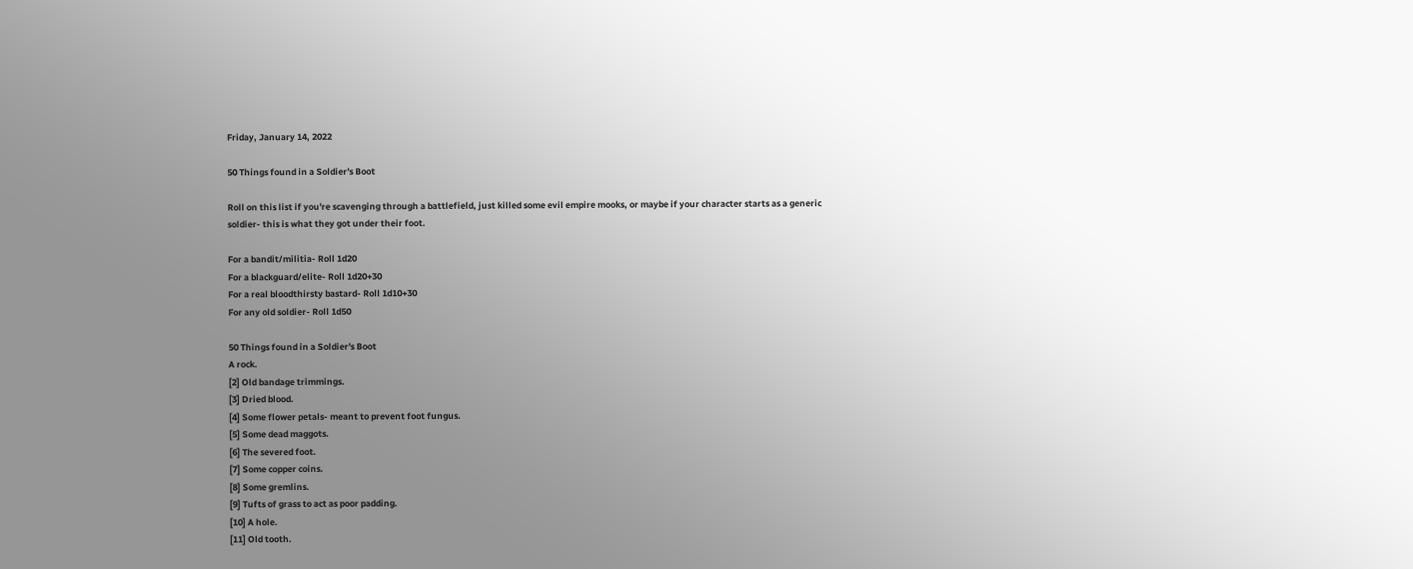Friday, January 14, 2022

50 Things found in a Soldier's Boot

Roll on this list if you're scavenging through a battlefield, just killed some evil empire mooks, or maybe if your character starts as a generic soldier- this is what they got under their foot.

For a bandit/militia- Roll 1d20
For a blackguard/elite- Roll 1d20+30
For a real bloodthirsty bastard- Roll 1d10+30
For any old soldier- Roll 1d50

50 Things found in a Soldier's Boot
A rock.
[2] Old bandage trimmings.
[3] Dried blood.
[4] Some flower petals- meant to prevent foot fungus.
[5] Some dead maggots.
[6] The severed foot.
[7] Some copper coins.
[8] Some gremlins.
[9] Tufts of grass to act as poor padding.
[10] A hole.
[11] Old tooth.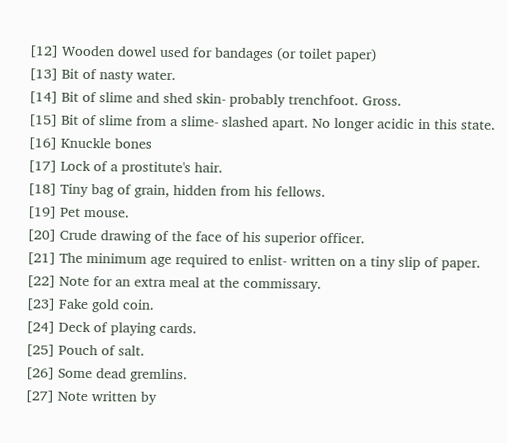[12] Wooden dowel used for bandages (or toilet paper)
[13] Bit of nasty water.
[14] Bit of slime and shed skin- probably trenchfoot. Gross.
[15] Bit of slime from a slime- slashed apart. No longer acidic in this state.
[16] Knuckle bones
[17] Lock of a prostitute's hair.
[18] Tiny bag of grain, hidden from his fellows.
[19] Pet mouse.
[20] Crude drawing of the face of his superior officer.
[21] The minimum age required to enlist- written on a tiny slip of paper.
[22] Note for an extra meal at the commissary.
[23] Fake gold coin.
[24] Deck of playing cards.
[25] Pouch of salt.
[26] Some dead gremlins.
[27] Note written by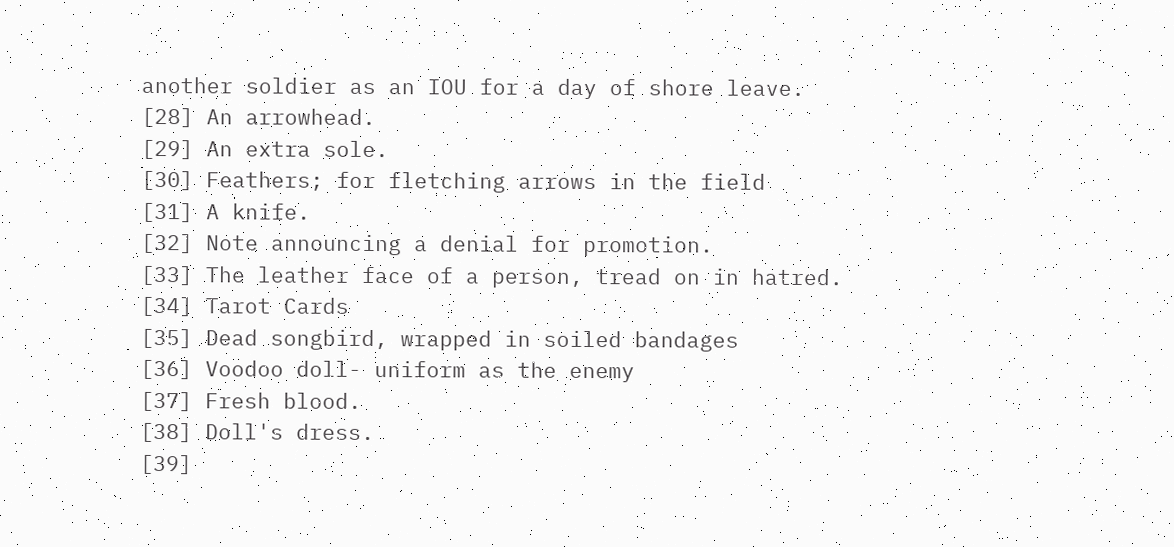another soldier as an IOU for a day of shore leave.
[28] An arrowhead.
[29] An extra sole.
[30] Feathers; for fletching arrows in the field
[31] A knife.
[32] Note announcing a denial for promotion.
[33] The leather face of a person, tread on in hatred.
[34] Tarot Cards
[35] Dead songbird, wrapped in soiled bandages
[36] Voodoo doll- uniform as the enemy
[37] Fresh blood.
[38] Doll's dress.
[39]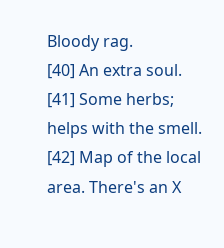Bloody rag.
[40] An extra soul.
[41] Some herbs; helps with the smell.
[42] Map of the local area. There's an X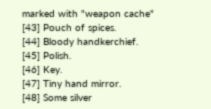marked with "weapon cache"
[43] Pouch of spices.
[44] Bloody handkerchief.
[45] Polish.
[46] Key.
[47] Tiny hand mirror.
[48] Some silver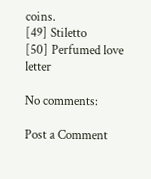coins.
[49] Stiletto
[50] Perfumed love letter

No comments:

Post a Comment